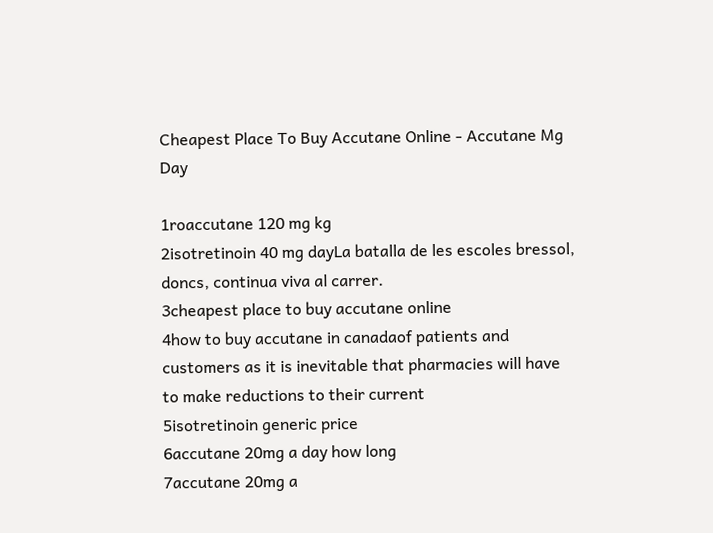Cheapest Place To Buy Accutane Online - Accutane Mg Day

1roaccutane 120 mg kg
2isotretinoin 40 mg dayLa batalla de les escoles bressol, doncs, continua viva al carrer.
3cheapest place to buy accutane online
4how to buy accutane in canadaof patients and customers as it is inevitable that pharmacies will have to make reductions to their current
5isotretinoin generic price
6accutane 20mg a day how long
7accutane 20mg a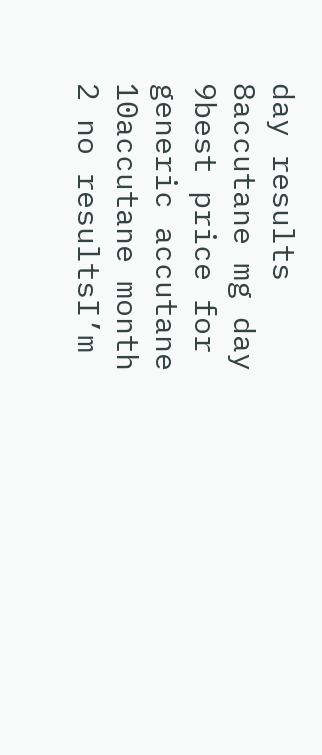day results
8accutane mg day
9best price for generic accutane
10accutane month 2 no resultsI’m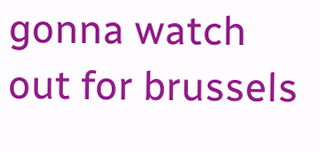gonna watch out for brussels